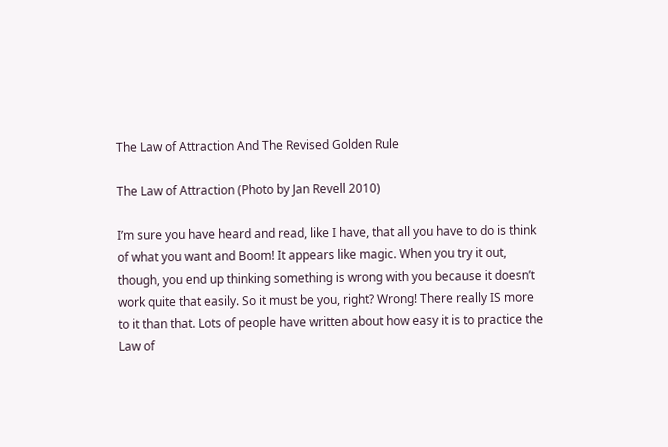The Law of Attraction And The Revised Golden Rule

The Law of Attraction (Photo by Jan Revell 2010)

I’m sure you have heard and read, like I have, that all you have to do is think of what you want and Boom! It appears like magic. When you try it out, though, you end up thinking something is wrong with you because it doesn’t work quite that easily. So it must be you, right? Wrong! There really IS more to it than that. Lots of people have written about how easy it is to practice the Law of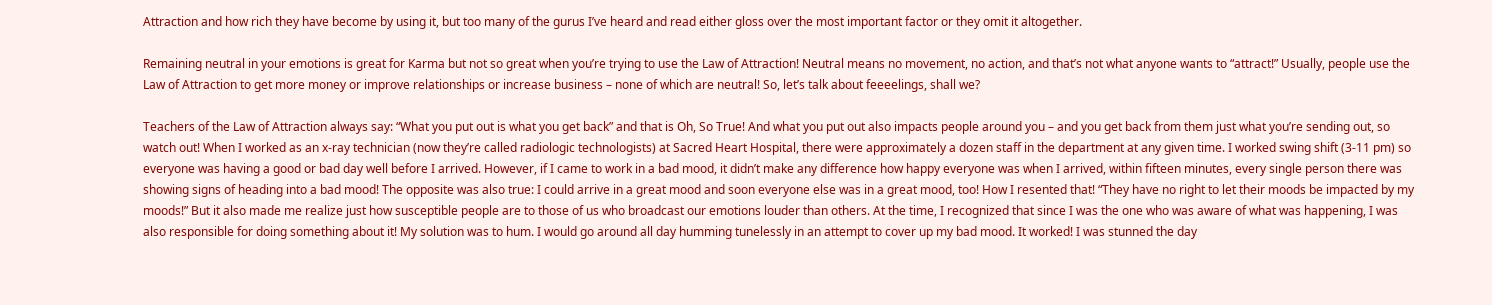Attraction and how rich they have become by using it, but too many of the gurus I’ve heard and read either gloss over the most important factor or they omit it altogether.

Remaining neutral in your emotions is great for Karma but not so great when you’re trying to use the Law of Attraction! Neutral means no movement, no action, and that’s not what anyone wants to “attract!” Usually, people use the Law of Attraction to get more money or improve relationships or increase business – none of which are neutral! So, let’s talk about feeeelings, shall we?

Teachers of the Law of Attraction always say: “What you put out is what you get back” and that is Oh, So True! And what you put out also impacts people around you – and you get back from them just what you’re sending out, so watch out! When I worked as an x-ray technician (now they’re called radiologic technologists) at Sacred Heart Hospital, there were approximately a dozen staff in the department at any given time. I worked swing shift (3-11 pm) so everyone was having a good or bad day well before I arrived. However, if I came to work in a bad mood, it didn’t make any difference how happy everyone was when I arrived, within fifteen minutes, every single person there was showing signs of heading into a bad mood! The opposite was also true: I could arrive in a great mood and soon everyone else was in a great mood, too! How I resented that! “They have no right to let their moods be impacted by my moods!” But it also made me realize just how susceptible people are to those of us who broadcast our emotions louder than others. At the time, I recognized that since I was the one who was aware of what was happening, I was also responsible for doing something about it! My solution was to hum. I would go around all day humming tunelessly in an attempt to cover up my bad mood. It worked! I was stunned the day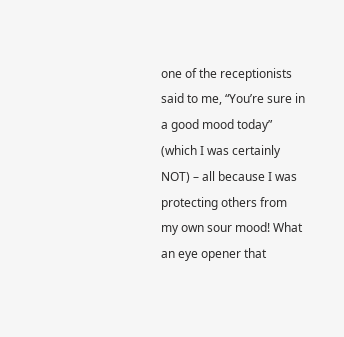one of the receptionists said to me, “You’re sure in a good mood today” (which I was certainly NOT) – all because I was protecting others from my own sour mood! What an eye opener that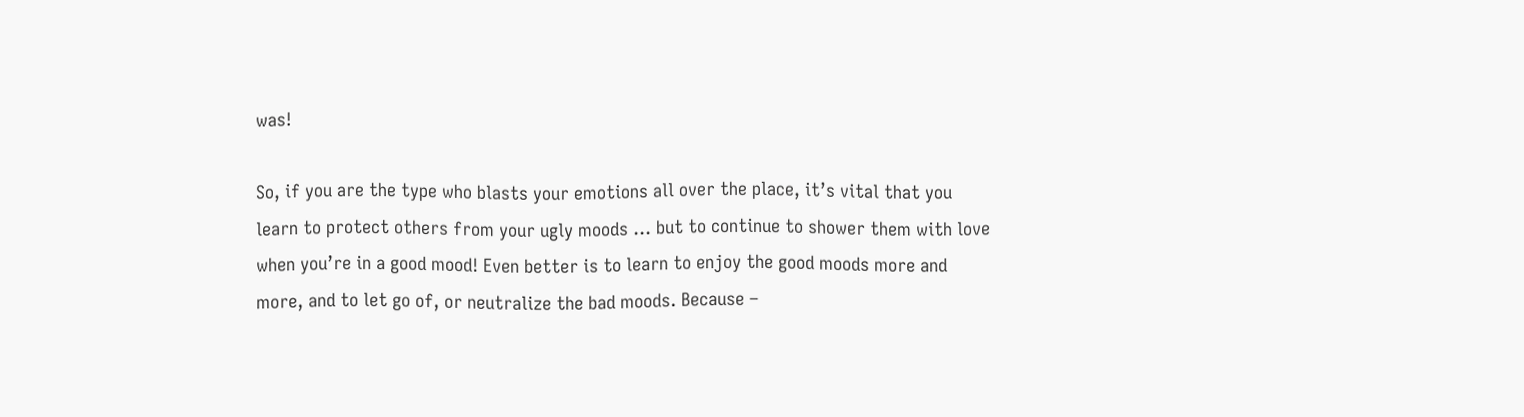was!

So, if you are the type who blasts your emotions all over the place, it’s vital that you learn to protect others from your ugly moods … but to continue to shower them with love when you’re in a good mood! Even better is to learn to enjoy the good moods more and more, and to let go of, or neutralize the bad moods. Because –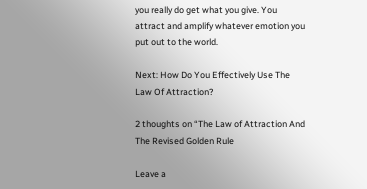you really do get what you give. You attract and amplify whatever emotion you put out to the world.

Next: How Do You Effectively Use The Law Of Attraction?

2 thoughts on “The Law of Attraction And The Revised Golden Rule

Leave a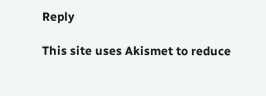Reply

This site uses Akismet to reduce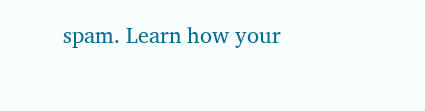spam. Learn how your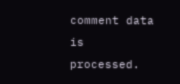comment data is processed.